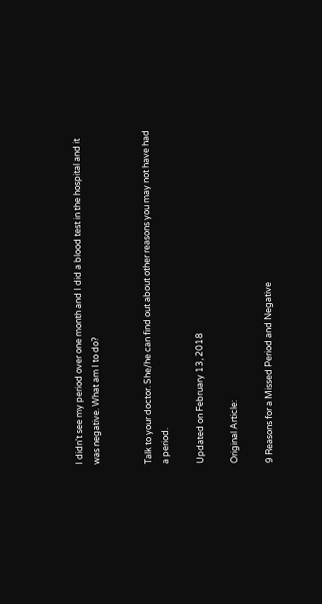I didn't see my period over one month and I did a blood test in the hospital and it was negative. What am I to do?


Talk to your doctor. She/he can find out about other reasons you may not have had a period.

Updated on February 13, 2018

Original Article:

9 Reasons for a Missed Period and Negative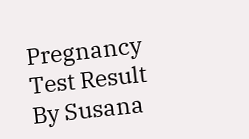Pregnancy Test Result
By Susana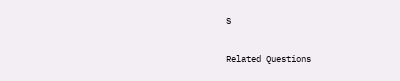S

Related Questions